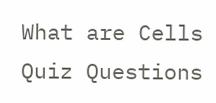What are Cells Quiz Questions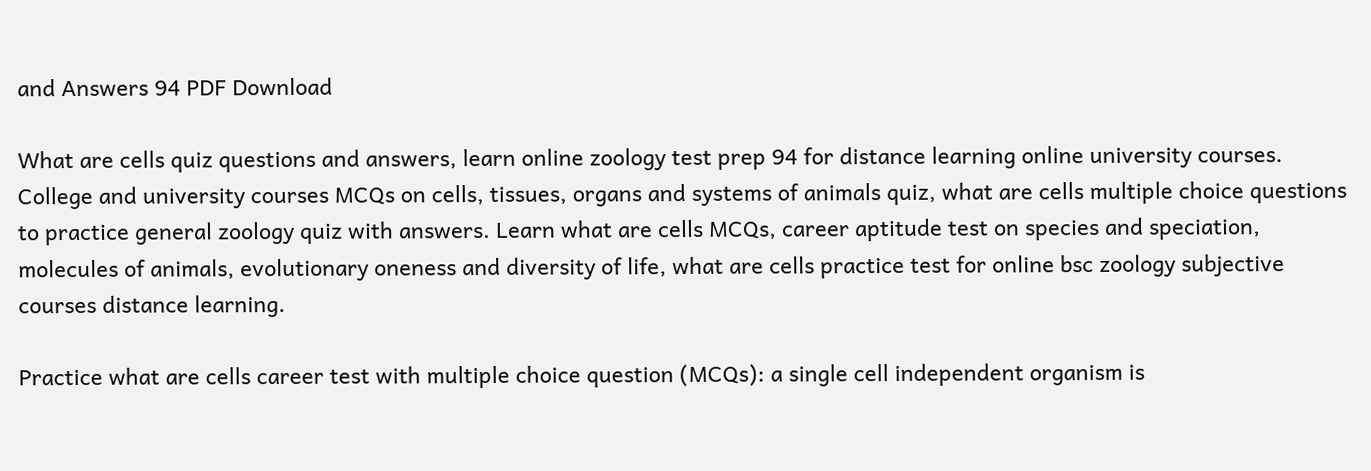and Answers 94 PDF Download

What are cells quiz questions and answers, learn online zoology test prep 94 for distance learning online university courses. College and university courses MCQs on cells, tissues, organs and systems of animals quiz, what are cells multiple choice questions to practice general zoology quiz with answers. Learn what are cells MCQs, career aptitude test on species and speciation, molecules of animals, evolutionary oneness and diversity of life, what are cells practice test for online bsc zoology subjective courses distance learning.

Practice what are cells career test with multiple choice question (MCQs): a single cell independent organism is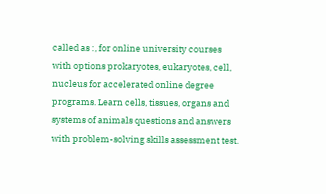called as :, for online university courses with options prokaryotes, eukaryotes, cell, nucleus for accelerated online degree programs. Learn cells, tissues, organs and systems of animals questions and answers with problem-solving skills assessment test.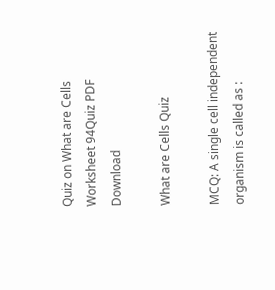Quiz on What are Cells Worksheet 94Quiz PDF Download

What are Cells Quiz

MCQ: A single cell independent organism is called as :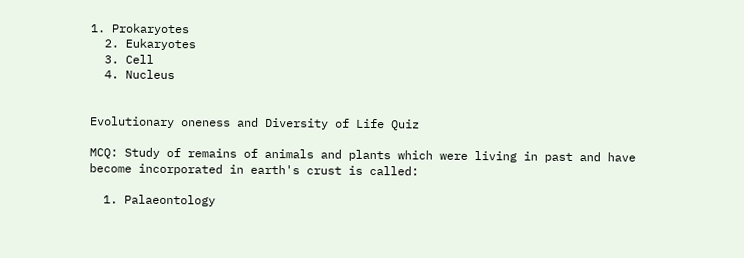1. Prokaryotes
  2. Eukaryotes
  3. Cell
  4. Nucleus


Evolutionary oneness and Diversity of Life Quiz

MCQ: Study of remains of animals and plants which were living in past and have become incorporated in earth's crust is called:

  1. Palaeontology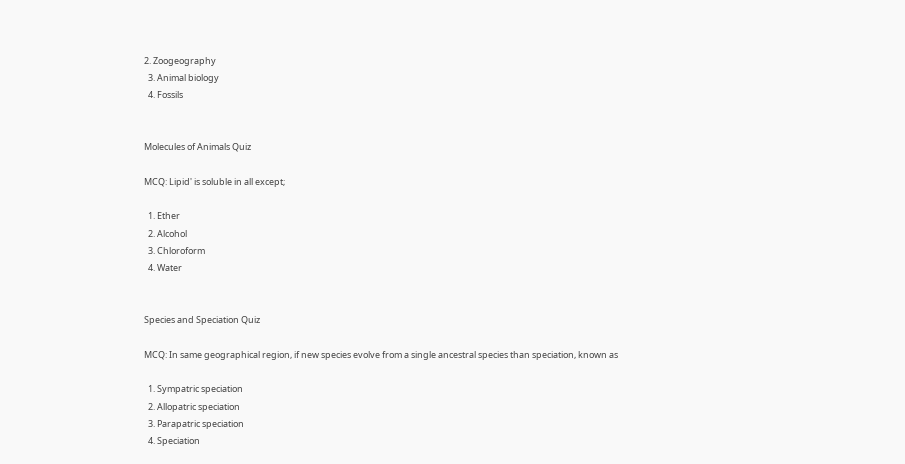2. Zoogeography
  3. Animal biology
  4. Fossils


Molecules of Animals Quiz

MCQ: Lipid' is soluble in all except;

  1. Ether
  2. Alcohol
  3. Chloroform
  4. Water


Species and Speciation Quiz

MCQ: In same geographical region, if new species evolve from a single ancestral species than speciation, known as

  1. Sympatric speciation
  2. Allopatric speciation
  3. Parapatric speciation
  4. Speciation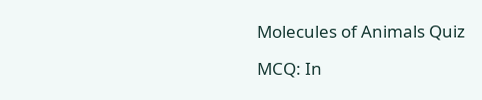Molecules of Animals Quiz

MCQ: In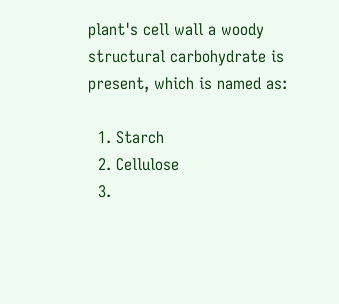plant's cell wall a woody structural carbohydrate is present, which is named as:

  1. Starch
  2. Cellulose
  3.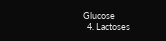Glucose
  4. Lactoses